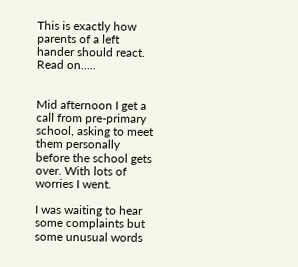This is exactly how parents of a left hander should react. Read on…..


Mid afternoon I get a call from pre-primary school, asking to meet them personally before the school gets over. With lots of worries I went.

I was waiting to hear some complaints but some unusual words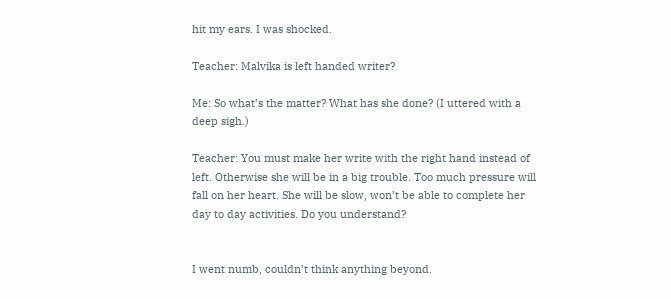hit my ears. I was shocked.

Teacher: Malvika is left handed writer?

Me: So what’s the matter? What has she done? (I uttered with a deep sigh.)

Teacher: You must make her write with the right hand instead of left. Otherwise she will be in a big trouble. Too much pressure will fall on her heart. She will be slow, won’t be able to complete her day to day activities. Do you understand?


I went numb, couldn’t think anything beyond.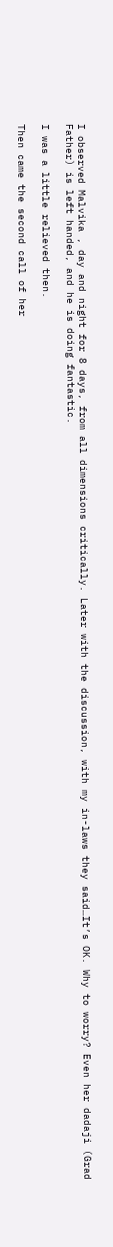I observed Malvika , day and night for 8 days, from all dimensions critically. Later with the discussion, with my in-laws they said…It’s OK. Why to worry? Even her dadaji (Grad Father) is left handed, and he is doing fantastic.

I was a little relieved then.

Then came the second call of her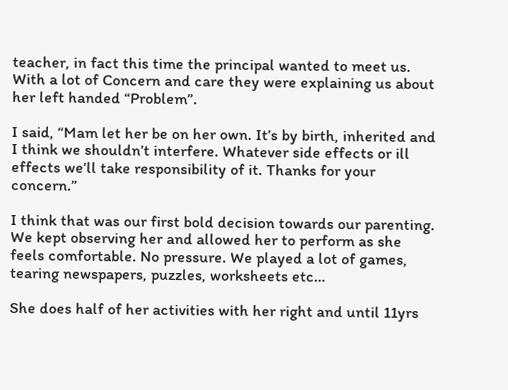teacher, in fact this time the principal wanted to meet us. With a lot of Concern and care they were explaining us about her left handed “Problem”.

I said, “Mam let her be on her own. It’s by birth, inherited and I think we shouldn’t interfere. Whatever side effects or ill effects we’ll take responsibility of it. Thanks for your concern.”

I think that was our first bold decision towards our parenting. We kept observing her and allowed her to perform as she feels comfortable. No pressure. We played a lot of games, tearing newspapers, puzzles, worksheets etc…

She does half of her activities with her right and until 11yrs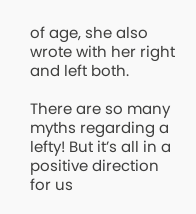of age, she also wrote with her right and left both.

There are so many myths regarding a lefty! But it’s all in a positive direction for us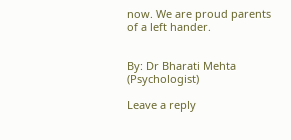now. We are proud parents of a left hander.


By: Dr Bharati Mehta (Psychologist)

Leave a reply